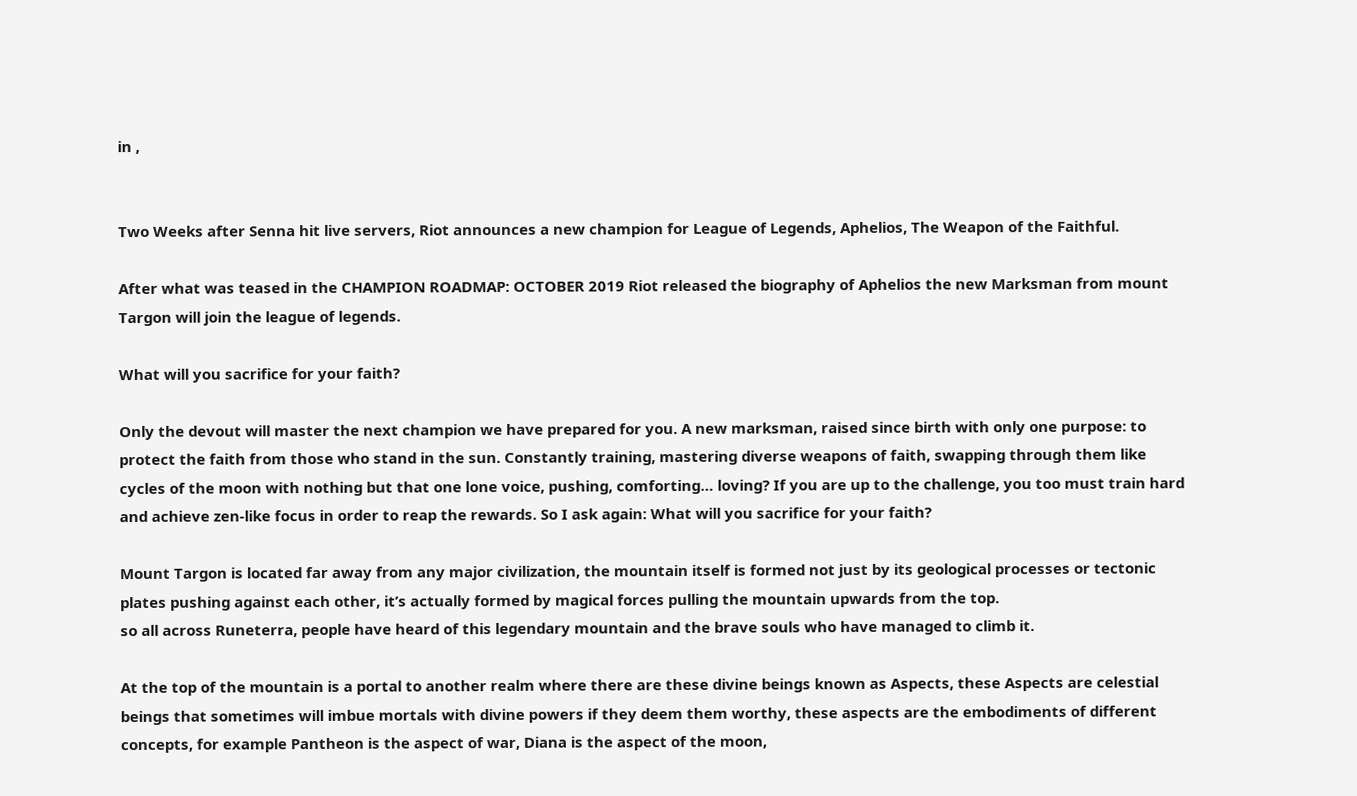in ,


Two Weeks after Senna hit live servers, Riot announces a new champion for League of Legends, Aphelios, The Weapon of the Faithful.

After what was teased in the CHAMPION ROADMAP: OCTOBER 2019 Riot released the biography of Aphelios the new Marksman from mount Targon will join the league of legends.

What will you sacrifice for your faith?

Only the devout will master the next champion we have prepared for you. A new marksman, raised since birth with only one purpose: to protect the faith from those who stand in the sun. Constantly training, mastering diverse weapons of faith, swapping through them like cycles of the moon with nothing but that one lone voice, pushing, comforting… loving? If you are up to the challenge, you too must train hard and achieve zen-like focus in order to reap the rewards. So I ask again: What will you sacrifice for your faith?

Mount Targon is located far away from any major civilization, the mountain itself is formed not just by its geological processes or tectonic plates pushing against each other, it’s actually formed by magical forces pulling the mountain upwards from the top.
so all across Runeterra, people have heard of this legendary mountain and the brave souls who have managed to climb it.

At the top of the mountain is a portal to another realm where there are these divine beings known as Aspects, these Aspects are celestial beings that sometimes will imbue mortals with divine powers if they deem them worthy, these aspects are the embodiments of different concepts, for example Pantheon is the aspect of war, Diana is the aspect of the moon,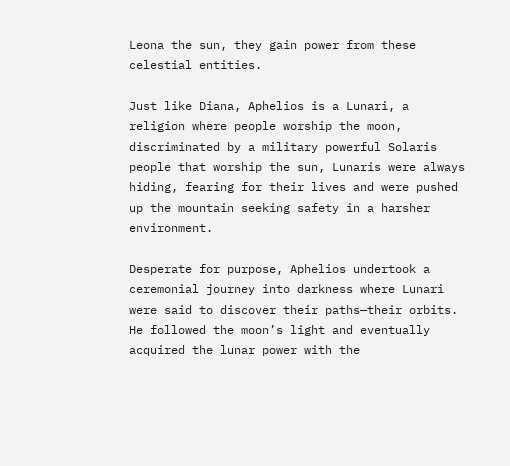Leona the sun, they gain power from these celestial entities.

Just like Diana, Aphelios is a Lunari, a religion where people worship the moon, discriminated by a military powerful Solaris people that worship the sun, Lunaris were always hiding, fearing for their lives and were pushed up the mountain seeking safety in a harsher environment.

Desperate for purpose, Aphelios undertook a ceremonial journey into darkness where Lunari were said to discover their paths—their orbits. He followed the moon’s light and eventually acquired the lunar power with the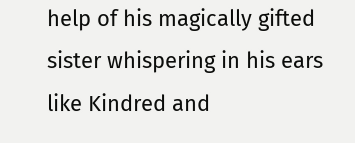help of his magically gifted sister whispering in his ears like Kindred and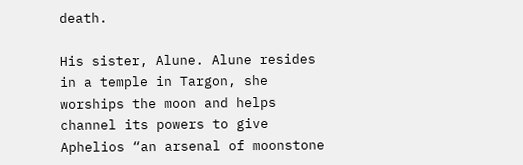death.

His sister, Alune. Alune resides in a temple in Targon, she worships the moon and helps channel its powers to give Aphelios “an arsenal of moonstone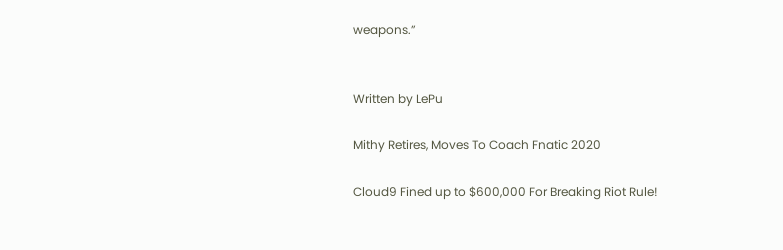weapons.”


Written by LePu

Mithy Retires, Moves To Coach Fnatic 2020

Cloud9 Fined up to $600,000 For Breaking Riot Rule!